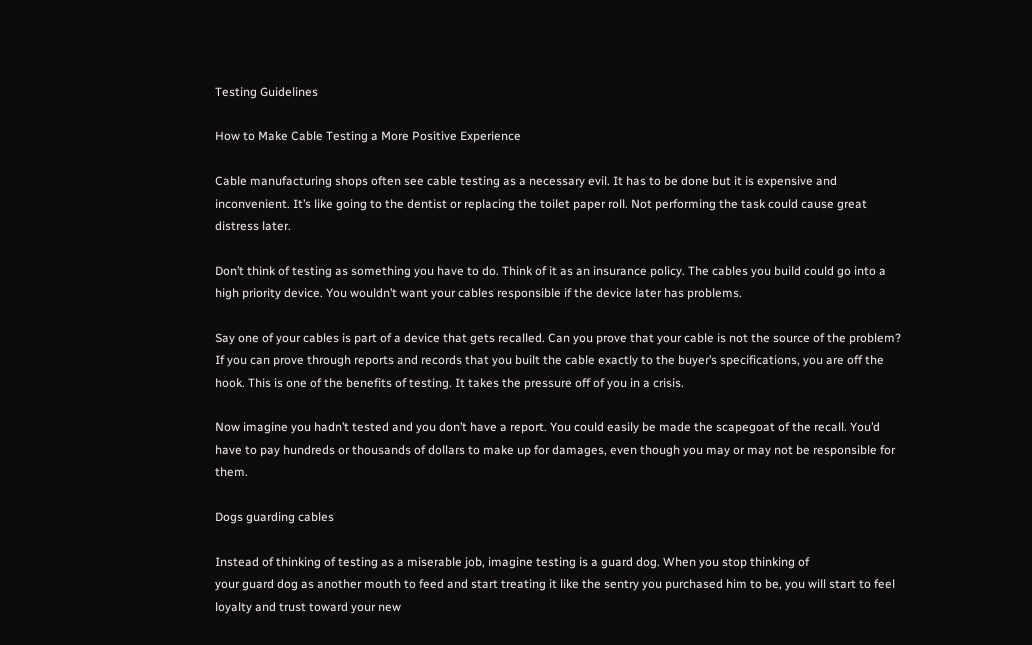Testing Guidelines

How to Make Cable Testing a More Positive Experience

Cable manufacturing shops often see cable testing as a necessary evil. It has to be done but it is expensive and inconvenient. It’s like going to the dentist or replacing the toilet paper roll. Not performing the task could cause great distress later.

Don’t think of testing as something you have to do. Think of it as an insurance policy. The cables you build could go into a high priority device. You wouldn’t want your cables responsible if the device later has problems.

Say one of your cables is part of a device that gets recalled. Can you prove that your cable is not the source of the problem? If you can prove through reports and records that you built the cable exactly to the buyer’s specifications, you are off the hook. This is one of the benefits of testing. It takes the pressure off of you in a crisis.

Now imagine you hadn’t tested and you don’t have a report. You could easily be made the scapegoat of the recall. You’d have to pay hundreds or thousands of dollars to make up for damages, even though you may or may not be responsible for them.

Dogs guarding cables

Instead of thinking of testing as a miserable job, imagine testing is a guard dog. When you stop thinking of
your guard dog as another mouth to feed and start treating it like the sentry you purchased him to be, you will start to feel loyalty and trust toward your new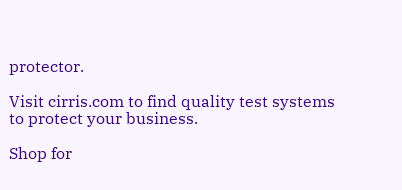protector.

Visit cirris.com to find quality test systems to protect your business.

Shop for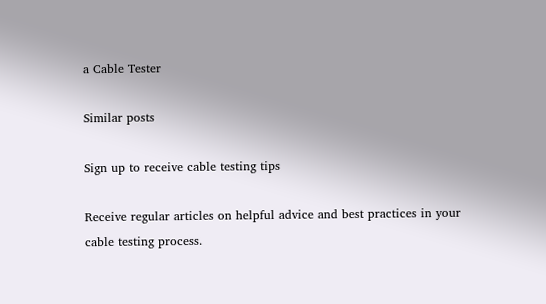a Cable Tester

Similar posts

Sign up to receive cable testing tips

Receive regular articles on helpful advice and best practices in your cable testing process.